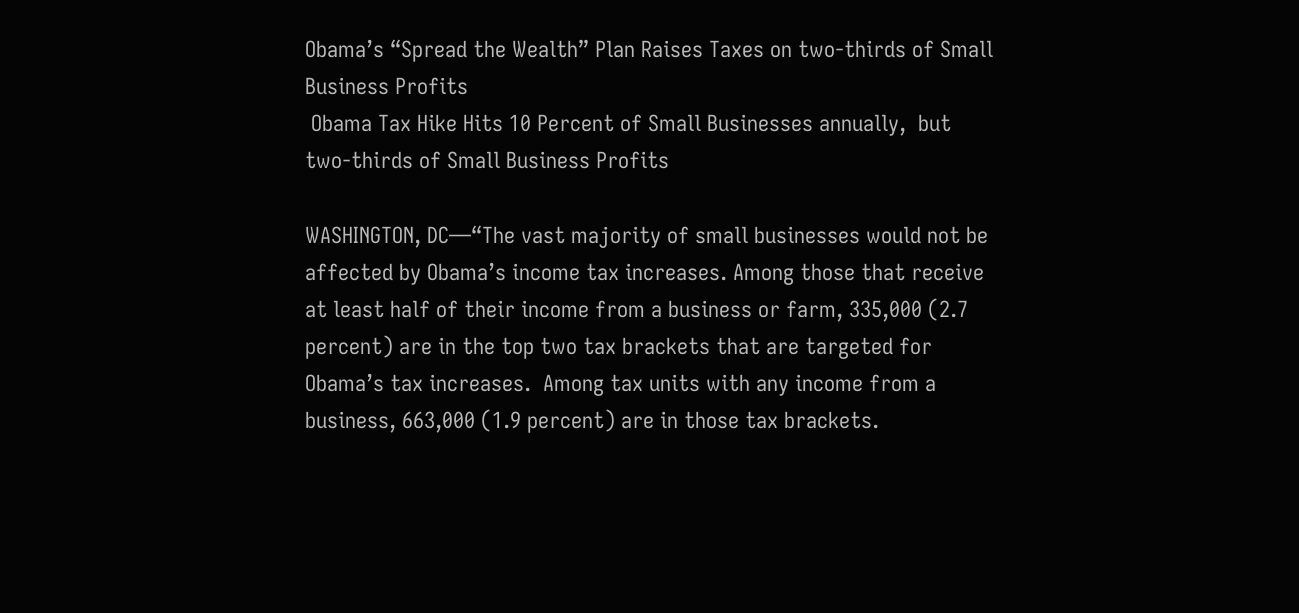Obama’s “Spread the Wealth” Plan Raises Taxes on two-thirds of Small Business Profits
 Obama Tax Hike Hits 10 Percent of Small Businesses annually,  but two-thirds of Small Business Profits

WASHINGTON, DC—“The vast majority of small businesses would not be affected by Obama’s income tax increases. Among those that receive at least half of their income from a business or farm, 335,000 (2.7 percent) are in the top two tax brackets that are targeted for Obama’s tax increases.  Among tax units with any income from a business, 663,000 (1.9 percent) are in those tax brackets.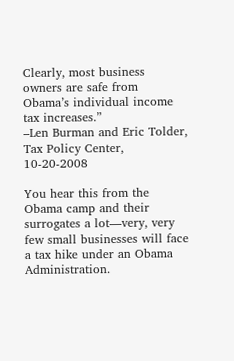Clearly, most business owners are safe from Obama’s individual income tax increases.”
–Len Burman and Eric Tolder, Tax Policy Center, 10-20-2008

You hear this from the Obama camp and their surrogates a lot—very, very few small businesses will face a tax hike under an Obama Administration.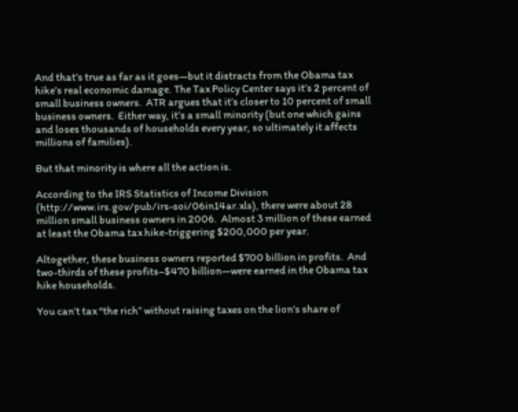And that’s true as far as it goes—but it distracts from the Obama tax hike’s real economic damage. The Tax Policy Center says it’s 2 percent of small business owners.  ATR argues that it’s closer to 10 percent of small business owners.  Either way, it’s a small minority (but one which gains and loses thousands of households every year, so ultimately it affects millions of families).

But that minority is where all the action is.

According to the IRS Statistics of Income Division (http://www.irs.gov/pub/irs-soi/06in14ar.xls), there were about 28 million small business owners in 2006.  Almost 3 million of these earned at least the Obama tax hike-triggering $200,000 per year.

Altogether, these business owners reported $700 billion in profits.  And two-thirds of these profits–$470 billion—were earned in the Obama tax hike households.

You can’t tax “the rich” without raising taxes on the lion’s share of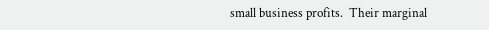small business profits.  Their marginal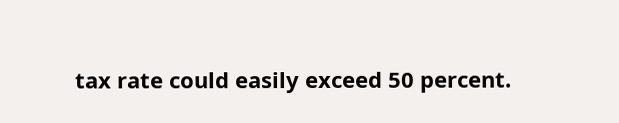tax rate could easily exceed 50 percent.